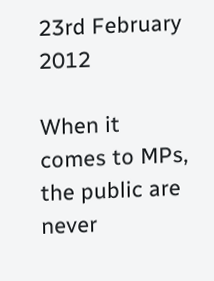23rd February 2012

When it comes to MPs, the public are never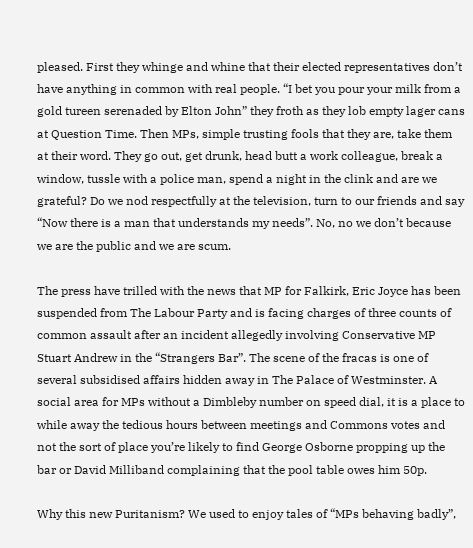pleased. First they whinge and whine that their elected representatives don’t have anything in common with real people. “I bet you pour your milk from a gold tureen serenaded by Elton John” they froth as they lob empty lager cans at Question Time. Then MPs, simple trusting fools that they are, take them at their word. They go out, get drunk, head butt a work colleague, break a window, tussle with a police man, spend a night in the clink and are we grateful? Do we nod respectfully at the television, turn to our friends and say “Now there is a man that understands my needs”. No, no we don’t because we are the public and we are scum.

The press have trilled with the news that MP for Falkirk, Eric Joyce has been suspended from The Labour Party and is facing charges of three counts of common assault after an incident allegedly involving Conservative MP Stuart Andrew in the “Strangers Bar”. The scene of the fracas is one of several subsidised affairs hidden away in The Palace of Westminster. A social area for MPs without a Dimbleby number on speed dial, it is a place to while away the tedious hours between meetings and Commons votes and not the sort of place you’re likely to find George Osborne propping up the bar or David Milliband complaining that the pool table owes him 50p.

Why this new Puritanism? We used to enjoy tales of “MPs behaving badly”,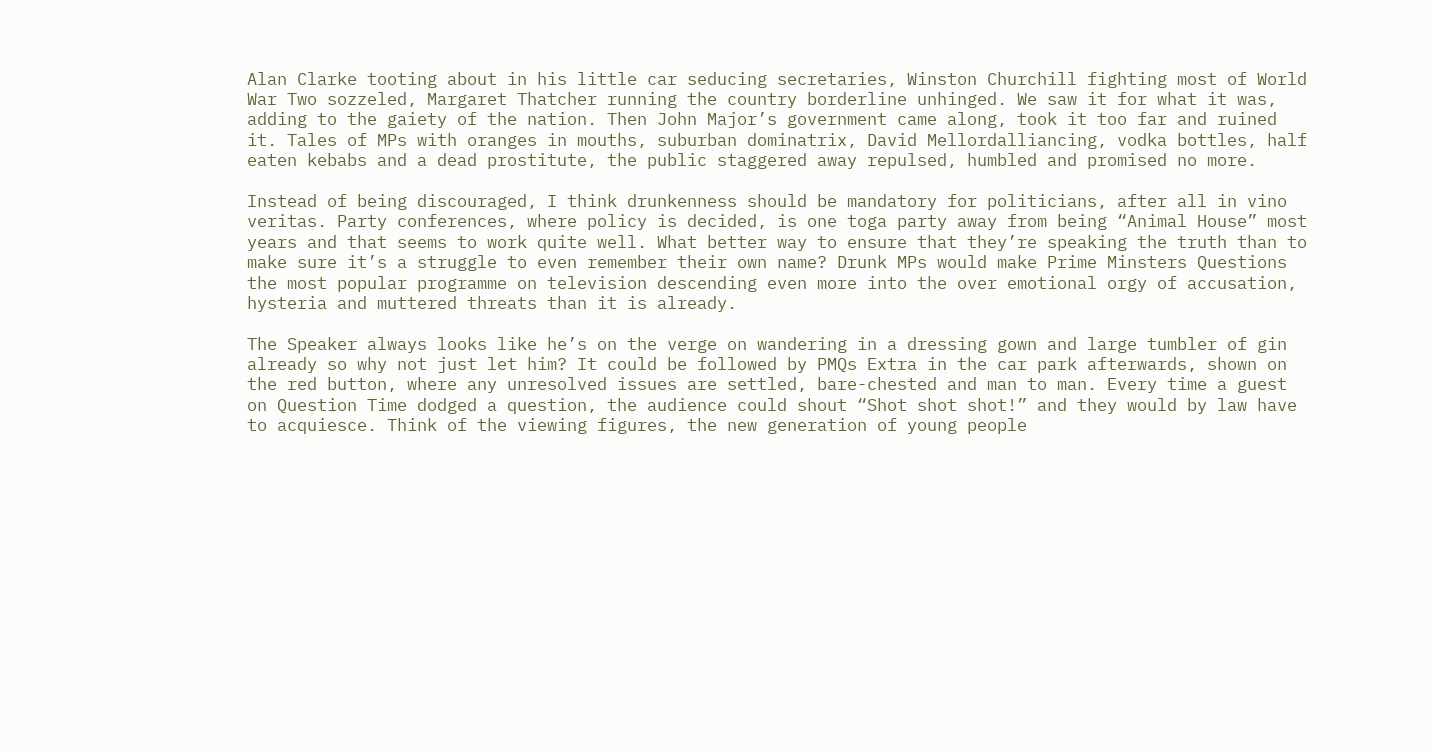Alan Clarke tooting about in his little car seducing secretaries, Winston Churchill fighting most of World War Two sozzeled, Margaret Thatcher running the country borderline unhinged. We saw it for what it was, adding to the gaiety of the nation. Then John Major’s government came along, took it too far and ruined it. Tales of MPs with oranges in mouths, suburban dominatrix, David Mellordalliancing, vodka bottles, half eaten kebabs and a dead prostitute, the public staggered away repulsed, humbled and promised no more.

Instead of being discouraged, I think drunkenness should be mandatory for politicians, after all in vino veritas. Party conferences, where policy is decided, is one toga party away from being “Animal House” most years and that seems to work quite well. What better way to ensure that they’re speaking the truth than to make sure it’s a struggle to even remember their own name? Drunk MPs would make Prime Minsters Questions the most popular programme on television descending even more into the over emotional orgy of accusation, hysteria and muttered threats than it is already.

The Speaker always looks like he’s on the verge on wandering in a dressing gown and large tumbler of gin already so why not just let him? It could be followed by PMQs Extra in the car park afterwards, shown on the red button, where any unresolved issues are settled, bare-chested and man to man. Every time a guest on Question Time dodged a question, the audience could shout “Shot shot shot!” and they would by law have to acquiesce. Think of the viewing figures, the new generation of young people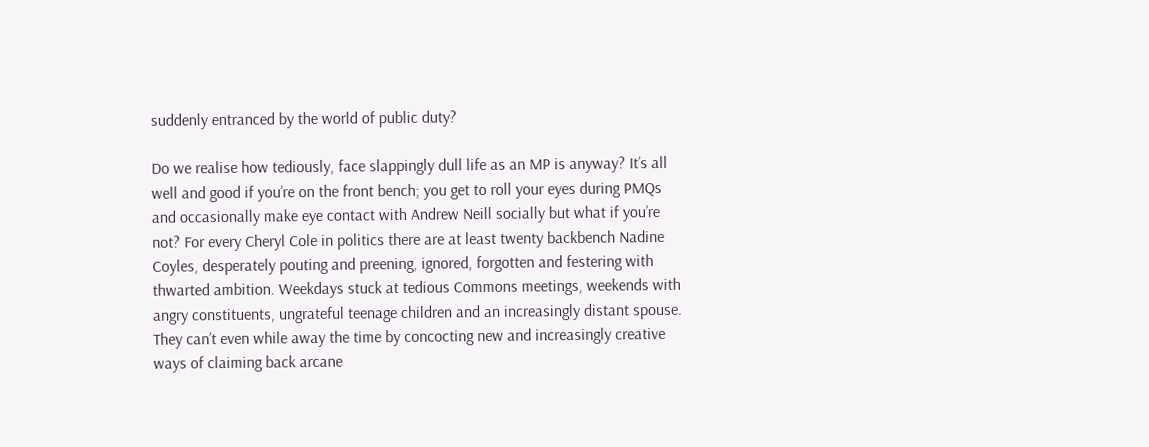suddenly entranced by the world of public duty?

Do we realise how tediously, face slappingly dull life as an MP is anyway? It’s all well and good if you’re on the front bench; you get to roll your eyes during PMQs and occasionally make eye contact with Andrew Neill socially but what if you’re not? For every Cheryl Cole in politics there are at least twenty backbench Nadine Coyles, desperately pouting and preening, ignored, forgotten and festering with thwarted ambition. Weekdays stuck at tedious Commons meetings, weekends with angry constituents, ungrateful teenage children and an increasingly distant spouse. They can’t even while away the time by concocting new and increasingly creative ways of claiming back arcane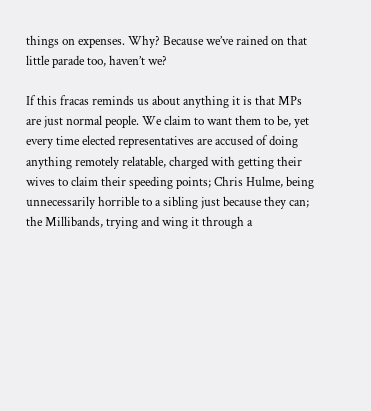things on expenses. Why? Because we’ve rained on that little parade too, haven’t we?

If this fracas reminds us about anything it is that MPs are just normal people. We claim to want them to be, yet every time elected representatives are accused of doing anything remotely relatable, charged with getting their wives to claim their speeding points; Chris Hulme, being unnecessarily horrible to a sibling just because they can; the Millibands, trying and wing it through a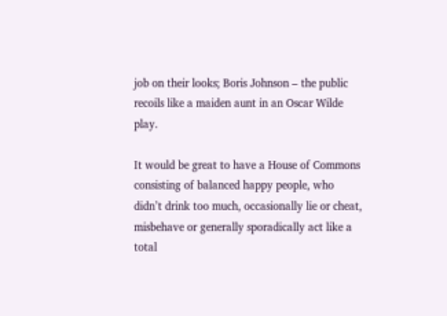job on their looks; Boris Johnson – the public recoils like a maiden aunt in an Oscar Wilde play.

It would be great to have a House of Commons consisting of balanced happy people, who didn’t drink too much, occasionally lie or cheat, misbehave or generally sporadically act like a total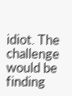idiot. The challenge would be finding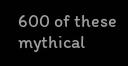600 of these mythical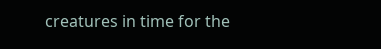creatures in time for the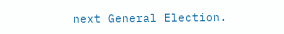next General Election.